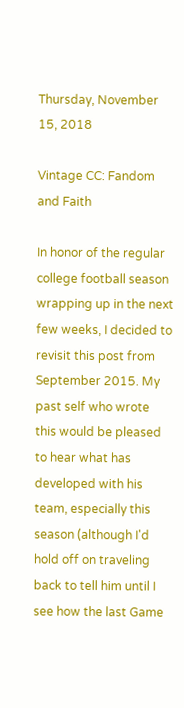Thursday, November 15, 2018

Vintage CC: Fandom and Faith

In honor of the regular college football season wrapping up in the next few weeks, I decided to revisit this post from September 2015. My past self who wrote this would be pleased to hear what has developed with his team, especially this season (although I'd hold off on traveling back to tell him until I see how the last Game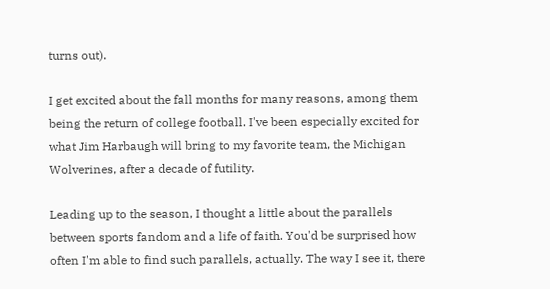turns out).

I get excited about the fall months for many reasons, among them being the return of college football. I've been especially excited for what Jim Harbaugh will bring to my favorite team, the Michigan Wolverines, after a decade of futility.

Leading up to the season, I thought a little about the parallels between sports fandom and a life of faith. You'd be surprised how often I'm able to find such parallels, actually. The way I see it, there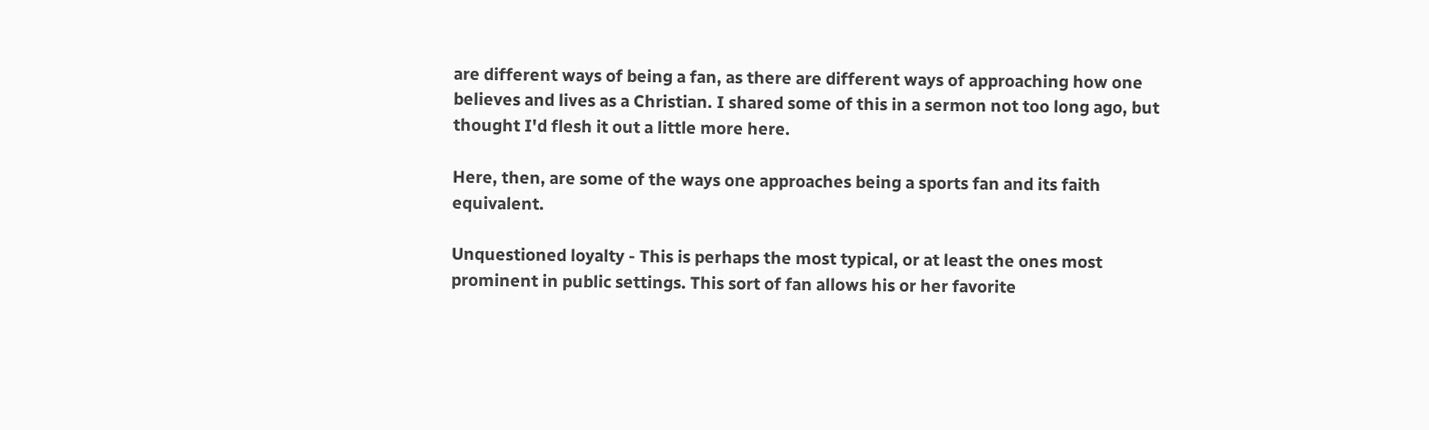are different ways of being a fan, as there are different ways of approaching how one believes and lives as a Christian. I shared some of this in a sermon not too long ago, but thought I'd flesh it out a little more here.

Here, then, are some of the ways one approaches being a sports fan and its faith equivalent.

Unquestioned loyalty - This is perhaps the most typical, or at least the ones most prominent in public settings. This sort of fan allows his or her favorite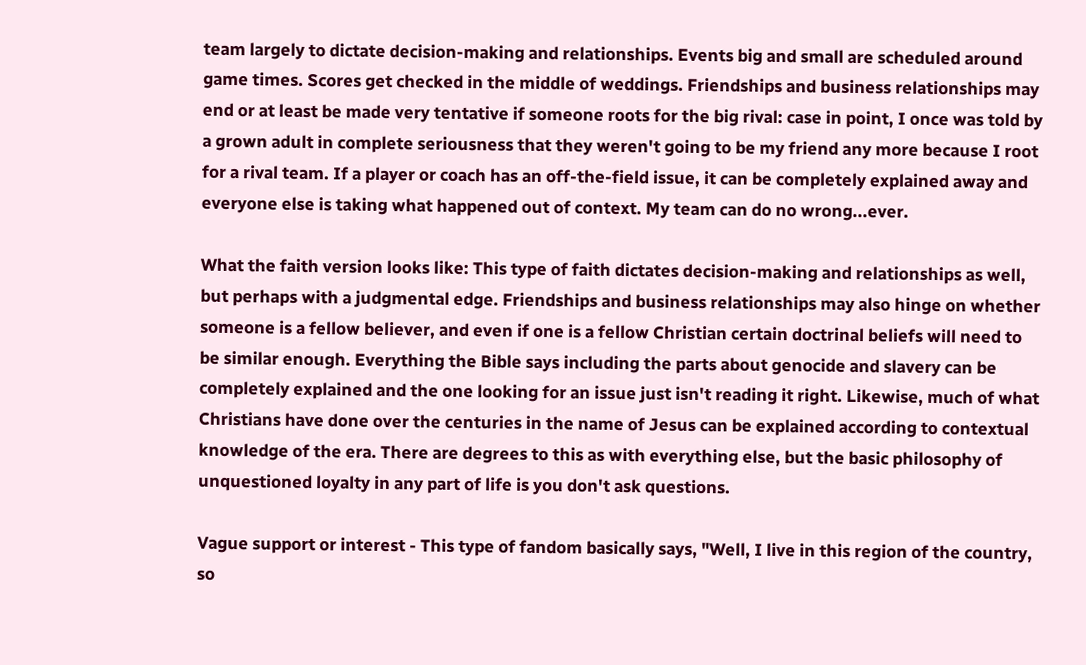team largely to dictate decision-making and relationships. Events big and small are scheduled around game times. Scores get checked in the middle of weddings. Friendships and business relationships may end or at least be made very tentative if someone roots for the big rival: case in point, I once was told by a grown adult in complete seriousness that they weren't going to be my friend any more because I root for a rival team. If a player or coach has an off-the-field issue, it can be completely explained away and everyone else is taking what happened out of context. My team can do no wrong...ever.

What the faith version looks like: This type of faith dictates decision-making and relationships as well, but perhaps with a judgmental edge. Friendships and business relationships may also hinge on whether someone is a fellow believer, and even if one is a fellow Christian certain doctrinal beliefs will need to be similar enough. Everything the Bible says including the parts about genocide and slavery can be completely explained and the one looking for an issue just isn't reading it right. Likewise, much of what Christians have done over the centuries in the name of Jesus can be explained according to contextual knowledge of the era. There are degrees to this as with everything else, but the basic philosophy of unquestioned loyalty in any part of life is you don't ask questions.

Vague support or interest - This type of fandom basically says, "Well, I live in this region of the country, so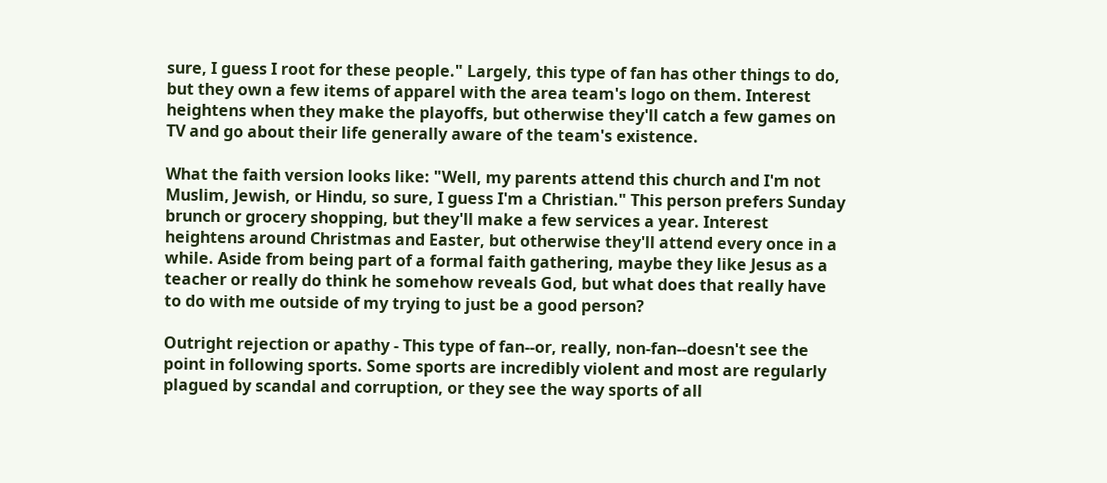sure, I guess I root for these people." Largely, this type of fan has other things to do, but they own a few items of apparel with the area team's logo on them. Interest heightens when they make the playoffs, but otherwise they'll catch a few games on TV and go about their life generally aware of the team's existence.

What the faith version looks like: "Well, my parents attend this church and I'm not Muslim, Jewish, or Hindu, so sure, I guess I'm a Christian." This person prefers Sunday brunch or grocery shopping, but they'll make a few services a year. Interest heightens around Christmas and Easter, but otherwise they'll attend every once in a while. Aside from being part of a formal faith gathering, maybe they like Jesus as a teacher or really do think he somehow reveals God, but what does that really have to do with me outside of my trying to just be a good person?

Outright rejection or apathy - This type of fan--or, really, non-fan--doesn't see the point in following sports. Some sports are incredibly violent and most are regularly plagued by scandal and corruption, or they see the way sports of all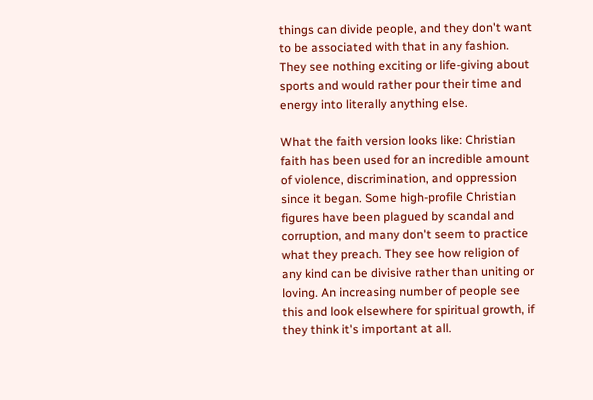things can divide people, and they don't want to be associated with that in any fashion. They see nothing exciting or life-giving about sports and would rather pour their time and energy into literally anything else.

What the faith version looks like: Christian faith has been used for an incredible amount of violence, discrimination, and oppression since it began. Some high-profile Christian figures have been plagued by scandal and corruption, and many don't seem to practice what they preach. They see how religion of any kind can be divisive rather than uniting or loving. An increasing number of people see this and look elsewhere for spiritual growth, if they think it's important at all.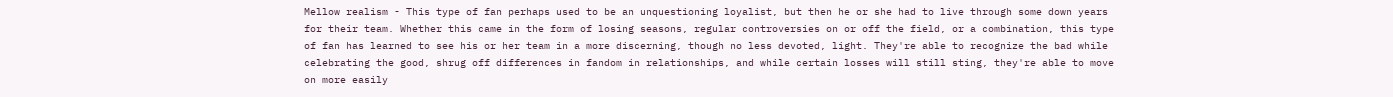Mellow realism - This type of fan perhaps used to be an unquestioning loyalist, but then he or she had to live through some down years for their team. Whether this came in the form of losing seasons, regular controversies on or off the field, or a combination, this type of fan has learned to see his or her team in a more discerning, though no less devoted, light. They're able to recognize the bad while celebrating the good, shrug off differences in fandom in relationships, and while certain losses will still sting, they're able to move on more easily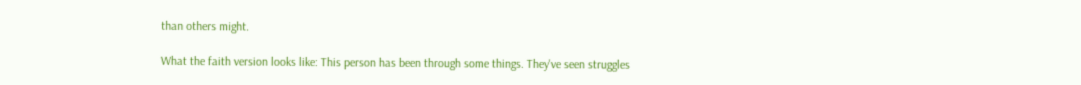than others might.

What the faith version looks like: This person has been through some things. They've seen struggles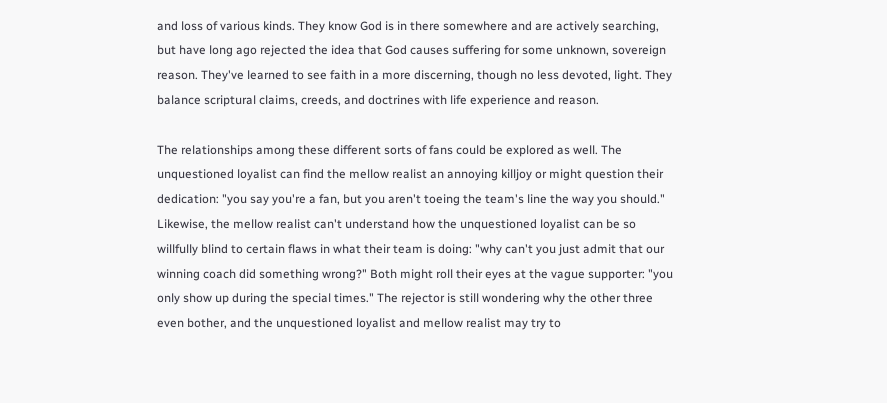and loss of various kinds. They know God is in there somewhere and are actively searching, but have long ago rejected the idea that God causes suffering for some unknown, sovereign reason. They've learned to see faith in a more discerning, though no less devoted, light. They balance scriptural claims, creeds, and doctrines with life experience and reason.

The relationships among these different sorts of fans could be explored as well. The unquestioned loyalist can find the mellow realist an annoying killjoy or might question their dedication: "you say you're a fan, but you aren't toeing the team's line the way you should." Likewise, the mellow realist can't understand how the unquestioned loyalist can be so willfully blind to certain flaws in what their team is doing: "why can't you just admit that our winning coach did something wrong?" Both might roll their eyes at the vague supporter: "you only show up during the special times." The rejector is still wondering why the other three even bother, and the unquestioned loyalist and mellow realist may try to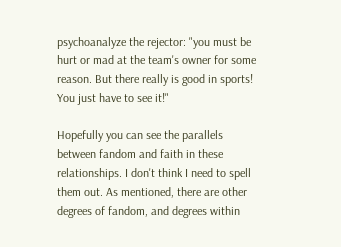psychoanalyze the rejector: "you must be hurt or mad at the team's owner for some reason. But there really is good in sports! You just have to see it!"

Hopefully you can see the parallels between fandom and faith in these relationships. I don't think I need to spell them out. As mentioned, there are other degrees of fandom, and degrees within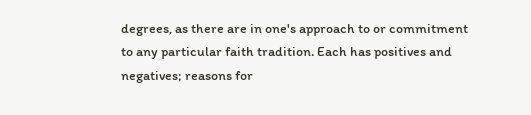degrees, as there are in one's approach to or commitment to any particular faith tradition. Each has positives and negatives; reasons for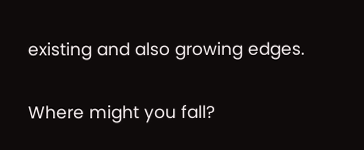existing and also growing edges.

Where might you fall?